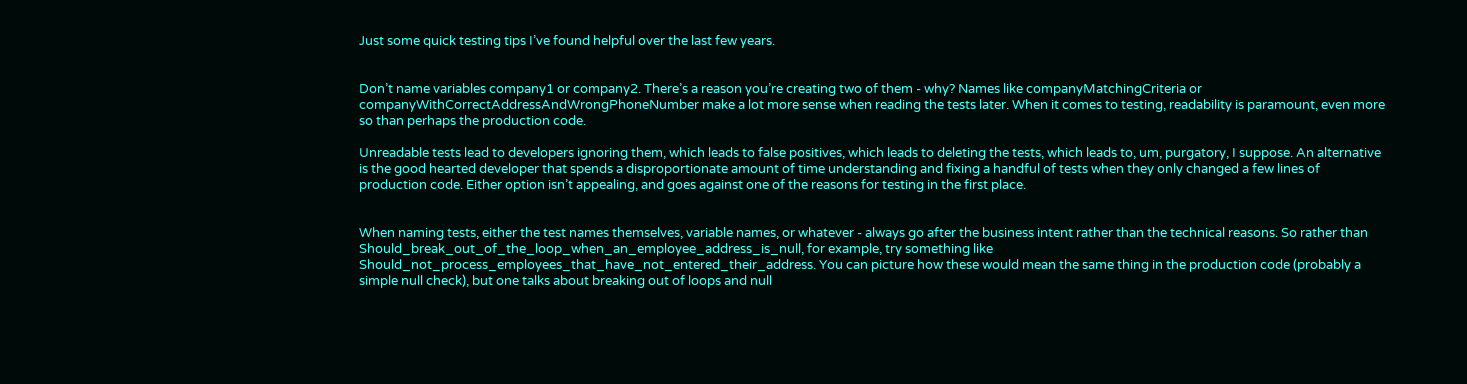Just some quick testing tips I’ve found helpful over the last few years.


Don’t name variables company1 or company2. There’s a reason you’re creating two of them - why? Names like companyMatchingCriteria or companyWithCorrectAddressAndWrongPhoneNumber make a lot more sense when reading the tests later. When it comes to testing, readability is paramount, even more so than perhaps the production code.

Unreadable tests lead to developers ignoring them, which leads to false positives, which leads to deleting the tests, which leads to, um, purgatory, I suppose. An alternative is the good hearted developer that spends a disproportionate amount of time understanding and fixing a handful of tests when they only changed a few lines of production code. Either option isn’t appealing, and goes against one of the reasons for testing in the first place.


When naming tests, either the test names themselves, variable names, or whatever - always go after the business intent rather than the technical reasons. So rather than Should_break_out_of_the_loop_when_an_employee_address_is_null, for example, try something like Should_not_process_employees_that_have_not_entered_their_address. You can picture how these would mean the same thing in the production code (probably a simple null check), but one talks about breaking out of loops and null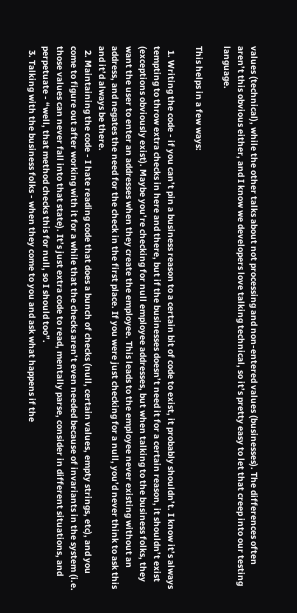values (technical), while the other talks about not processing and non-entered values (businesses). The differences often aren’t this obvious either, and I know we developers love talking technical, so it’s pretty easy to let that creep into our testing language.

This helps in a few ways:

  1. Writing the code - if you can’t pin a business reason to a certain bit of code to exist, it probably shouldn’t. I know it’s always tempting to throw extra checks in here and there, but if the businesses doesn’t need it for a certain reason, it shouldn’t exist (exceptions obviously exist). Maybe you’re checking for null employee addresses, but when talking to the business folks, they want the user to enter an addresses when they create the employee. This leads to the employee never existing without an address, and negates the need for the check in the first place. If you were just checking for a null, you’d never think to ask this and it’d always be there.
  2. Maintaining the code - I hate reading code that does a bunch of checks (null, certain values, empty strings, etc), and you come to figure out after working with it for a while that the checks aren’t even needed because of invariants in the system (i.e. those values can never fall into that state). It’s just extra code to read, mentally parse, consider in different situations, and perpetuate - “well, that method checks this for null, so I should too”.
  3. Talking with the business folks - when they come to you and ask what happens if the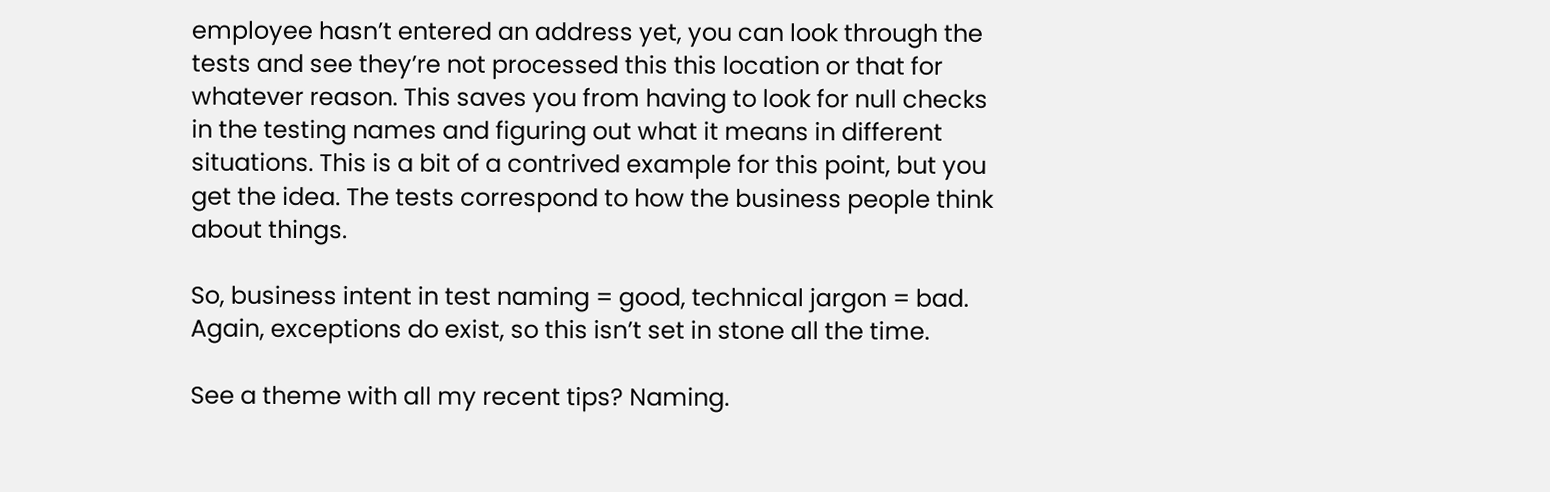employee hasn’t entered an address yet, you can look through the tests and see they’re not processed this this location or that for whatever reason. This saves you from having to look for null checks in the testing names and figuring out what it means in different situations. This is a bit of a contrived example for this point, but you get the idea. The tests correspond to how the business people think about things.

So, business intent in test naming = good, technical jargon = bad. Again, exceptions do exist, so this isn’t set in stone all the time.

See a theme with all my recent tips? Naming.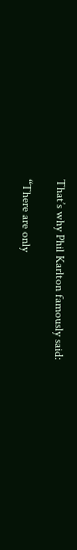That’s why Phil Karlton famously said:

“There are only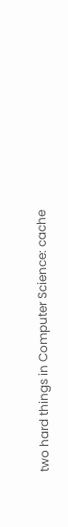two hard things in Computer Science: cache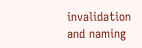invalidation and naming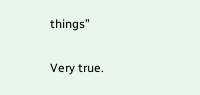things”

Very true.